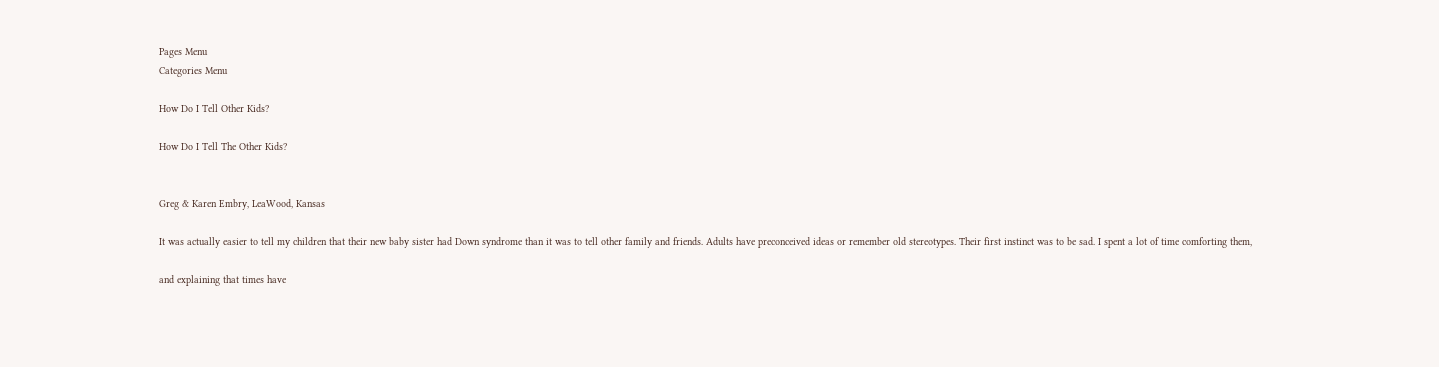Pages Menu
Categories Menu

How Do I Tell Other Kids?

How Do I Tell The Other Kids?


Greg & Karen Embry, LeaWood, Kansas

It was actually easier to tell my children that their new baby sister had Down syndrome than it was to tell other family and friends. Adults have preconceived ideas or remember old stereotypes. Their first instinct was to be sad. I spent a lot of time comforting them,

and explaining that times have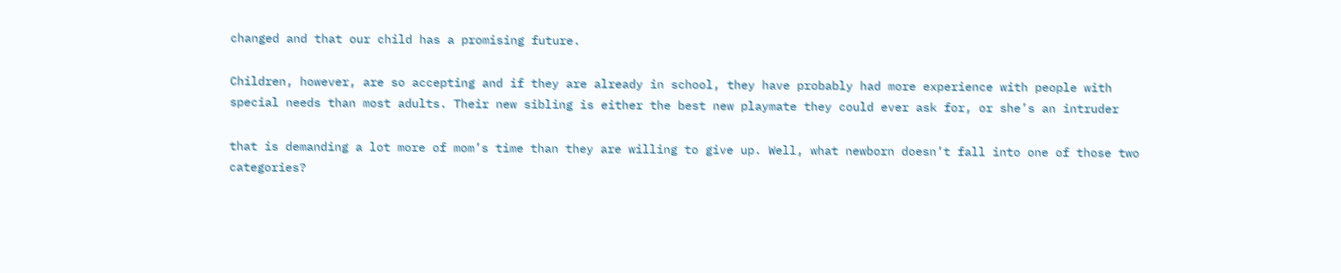changed and that our child has a promising future.

Children, however, are so accepting and if they are already in school, they have probably had more experience with people with special needs than most adults. Their new sibling is either the best new playmate they could ever ask for, or she’s an intruder

that is demanding a lot more of mom’s time than they are willing to give up. Well, what newborn doesn’t fall into one of those two categories?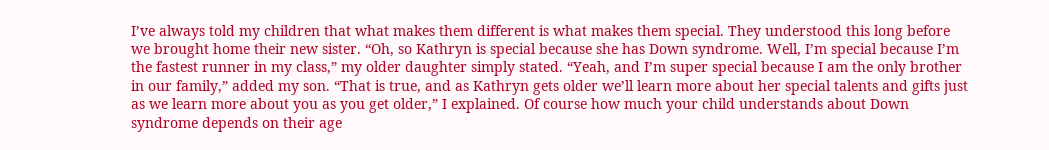I’ve always told my children that what makes them different is what makes them special. They understood this long before we brought home their new sister. “Oh, so Kathryn is special because she has Down syndrome. Well, I’m special because I’m the fastest runner in my class,” my older daughter simply stated. “Yeah, and I’m super special because I am the only brother in our family,” added my son. “That is true, and as Kathryn gets older we’ll learn more about her special talents and gifts just as we learn more about you as you get older,” I explained. Of course how much your child understands about Down syndrome depends on their age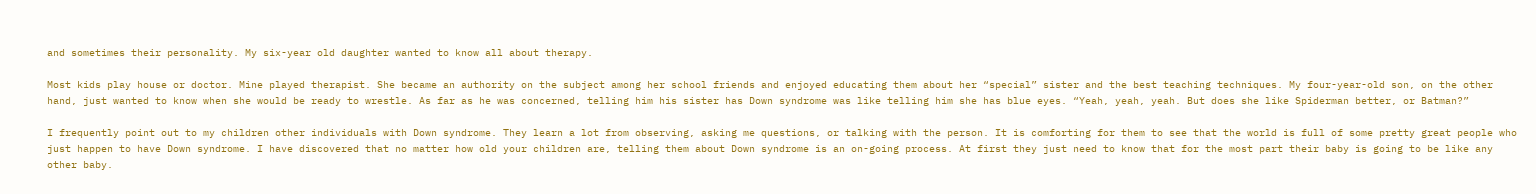and sometimes their personality. My six-year old daughter wanted to know all about therapy.

Most kids play house or doctor. Mine played therapist. She became an authority on the subject among her school friends and enjoyed educating them about her “special” sister and the best teaching techniques. My four-year-old son, on the other hand, just wanted to know when she would be ready to wrestle. As far as he was concerned, telling him his sister has Down syndrome was like telling him she has blue eyes. “Yeah, yeah, yeah. But does she like Spiderman better, or Batman?”

I frequently point out to my children other individuals with Down syndrome. They learn a lot from observing, asking me questions, or talking with the person. It is comforting for them to see that the world is full of some pretty great people who just happen to have Down syndrome. I have discovered that no matter how old your children are, telling them about Down syndrome is an on-going process. At first they just need to know that for the most part their baby is going to be like any other baby.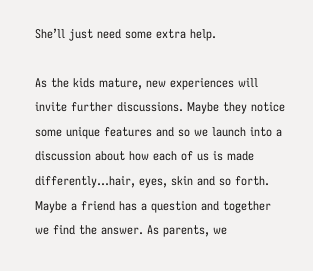She’ll just need some extra help.

As the kids mature, new experiences will invite further discussions. Maybe they notice some unique features and so we launch into a discussion about how each of us is made differently…hair, eyes, skin and so forth. Maybe a friend has a question and together we find the answer. As parents, we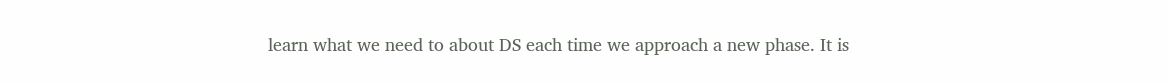learn what we need to about DS each time we approach a new phase. It is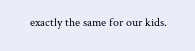exactly the same for our kids.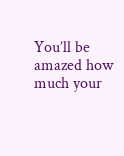You’ll be amazed how much your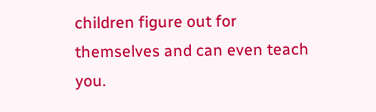children figure out for themselves and can even teach you.